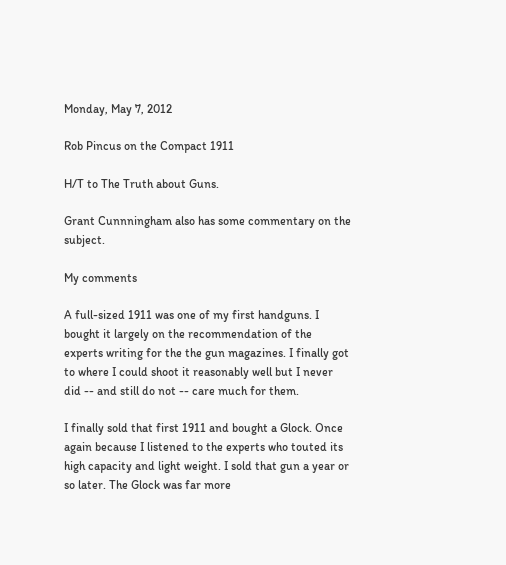Monday, May 7, 2012

Rob Pincus on the Compact 1911

H/T to The Truth about Guns.

Grant Cunnningham also has some commentary on the subject.

My comments

A full-sized 1911 was one of my first handguns. I bought it largely on the recommendation of the experts writing for the the gun magazines. I finally got to where I could shoot it reasonably well but I never did -- and still do not -- care much for them.

I finally sold that first 1911 and bought a Glock. Once again because I listened to the experts who touted its high capacity and light weight. I sold that gun a year or so later. The Glock was far more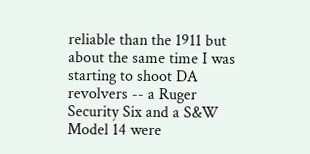reliable than the 1911 but about the same time I was starting to shoot DA revolvers -- a Ruger Security Six and a S&W Model 14 were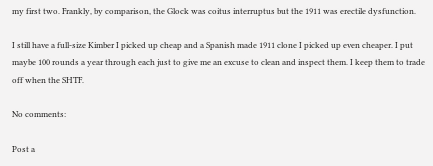my first two. Frankly, by comparison, the Glock was coitus interruptus but the 1911 was erectile dysfunction.

I still have a full-size Kimber I picked up cheap and a Spanish made 1911 clone I picked up even cheaper. I put maybe 100 rounds a year through each just to give me an excuse to clean and inspect them. I keep them to trade off when the SHTF.

No comments:

Post a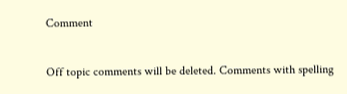Comment

Off topic comments will be deleted. Comments with spelling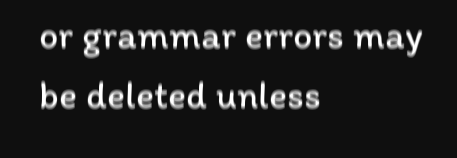or grammar errors may be deleted unless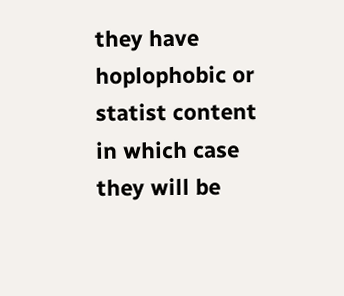they have hoplophobic or statist content in which case they will be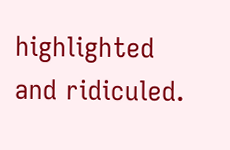highlighted and ridiculed.